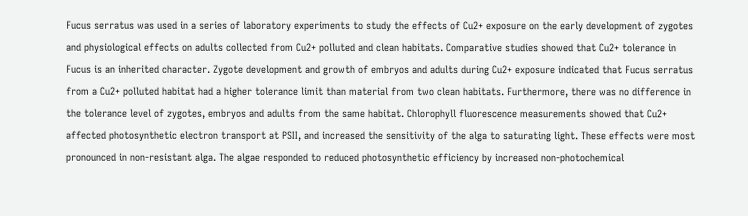Fucus serratus was used in a series of laboratory experiments to study the effects of Cu2+ exposure on the early development of zygotes and physiological effects on adults collected from Cu2+ polluted and clean habitats. Comparative studies showed that Cu2+ tolerance in Fucus is an inherited character. Zygote development and growth of embryos and adults during Cu2+ exposure indicated that Fucus serratus from a Cu2+ polluted habitat had a higher tolerance limit than material from two clean habitats. Furthermore, there was no difference in the tolerance level of zygotes, embryos and adults from the same habitat. Chlorophyll fluorescence measurements showed that Cu2+ affected photosynthetic electron transport at PSII, and increased the sensitivity of the alga to saturating light. These effects were most pronounced in non-resistant alga. The algae responded to reduced photosynthetic efficiency by increased non-photochemical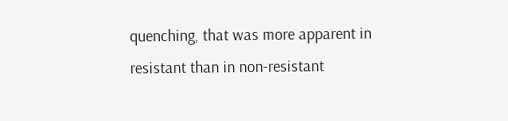quenching, that was more apparent in resistant than in non-resistant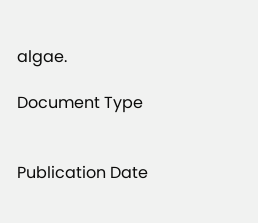algae.

Document Type


Publication Date